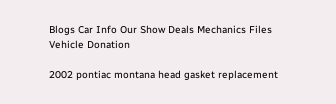Blogs Car Info Our Show Deals Mechanics Files Vehicle Donation

2002 pontiac montana head gasket replacement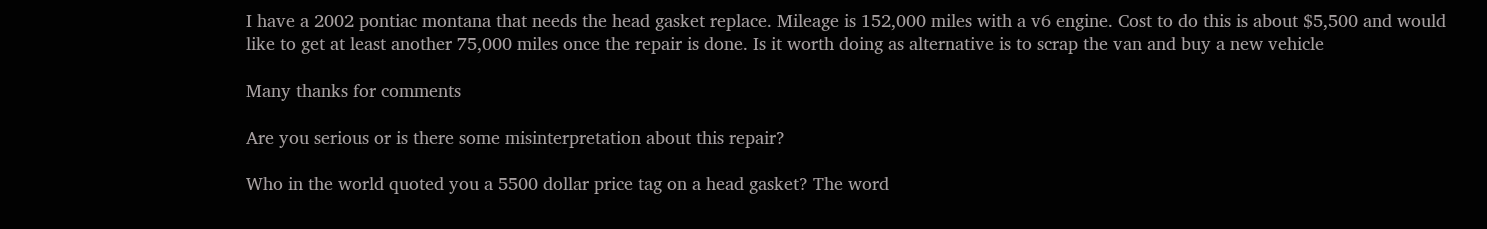I have a 2002 pontiac montana that needs the head gasket replace. Mileage is 152,000 miles with a v6 engine. Cost to do this is about $5,500 and would like to get at least another 75,000 miles once the repair is done. Is it worth doing as alternative is to scrap the van and buy a new vehicle

Many thanks for comments

Are you serious or is there some misinterpretation about this repair?

Who in the world quoted you a 5500 dollar price tag on a head gasket? The word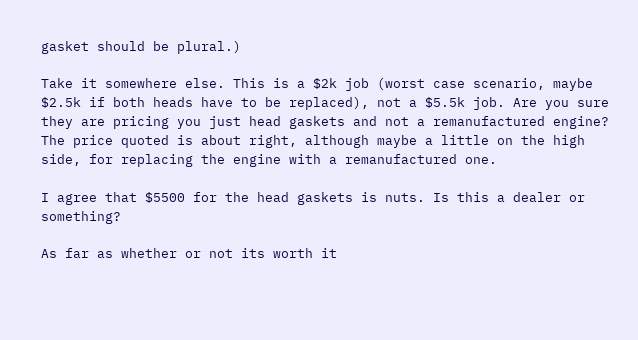gasket should be plural.)

Take it somewhere else. This is a $2k job (worst case scenario, maybe $2.5k if both heads have to be replaced), not a $5.5k job. Are you sure they are pricing you just head gaskets and not a remanufactured engine? The price quoted is about right, although maybe a little on the high side, for replacing the engine with a remanufactured one.

I agree that $5500 for the head gaskets is nuts. Is this a dealer or something?

As far as whether or not its worth it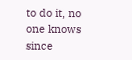to do it, no one knows since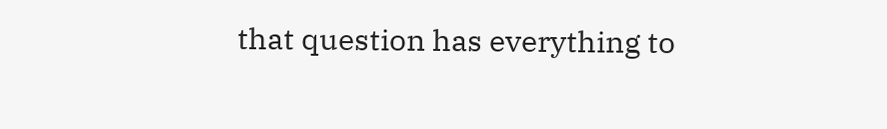that question has everything to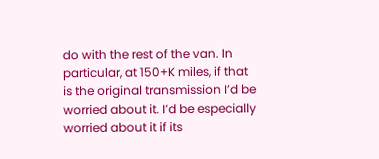do with the rest of the van. In particular, at 150+K miles, if that is the original transmission I’d be worried about it. I’d be especially worried about it if its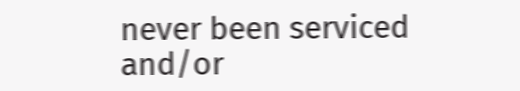never been serviced and/or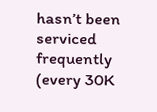hasn’t been serviced frequently (every 30K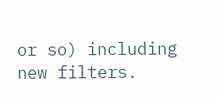or so) including new filters.